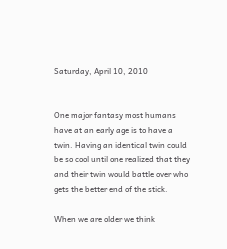Saturday, April 10, 2010


One major fantasy most humans have at an early age is to have a twin. Having an identical twin could be so cool until one realized that they and their twin would battle over who gets the better end of the stick.

When we are older we think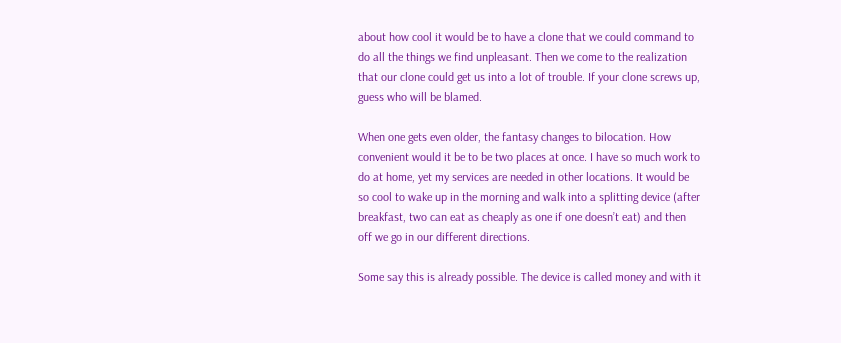about how cool it would be to have a clone that we could command to do all the things we find unpleasant. Then we come to the realization that our clone could get us into a lot of trouble. If your clone screws up, guess who will be blamed.

When one gets even older, the fantasy changes to bilocation. How convenient would it be to be two places at once. I have so much work to do at home, yet my services are needed in other locations. It would be so cool to wake up in the morning and walk into a splitting device (after breakfast, two can eat as cheaply as one if one doesn’t eat) and then off we go in our different directions.

Some say this is already possible. The device is called money and with it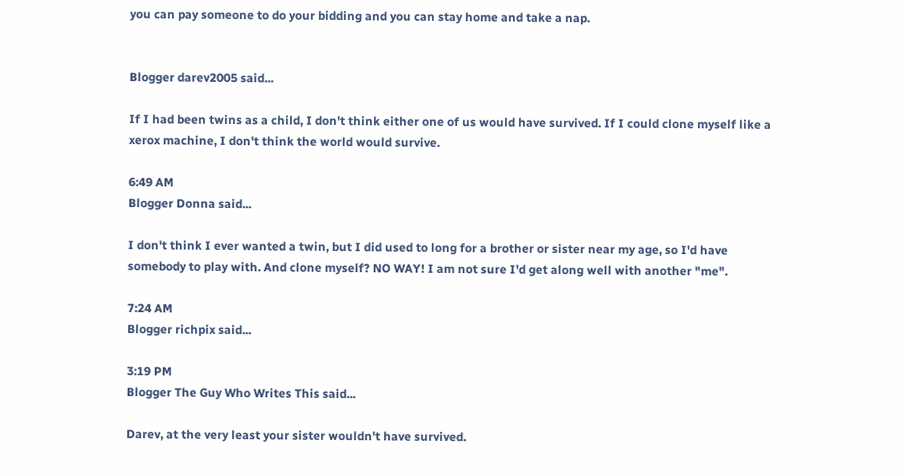you can pay someone to do your bidding and you can stay home and take a nap.


Blogger darev2005 said...

If I had been twins as a child, I don't think either one of us would have survived. If I could clone myself like a xerox machine, I don't think the world would survive.

6:49 AM
Blogger Donna said...

I don't think I ever wanted a twin, but I did used to long for a brother or sister near my age, so I'd have somebody to play with. And clone myself? NO WAY! I am not sure I'd get along well with another "me".

7:24 AM
Blogger richpix said...

3:19 PM
Blogger The Guy Who Writes This said...

Darev, at the very least your sister wouldn't have survived.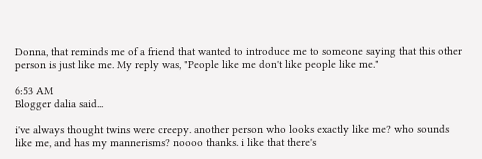Donna, that reminds me of a friend that wanted to introduce me to someone saying that this other person is just like me. My reply was, "People like me don't like people like me."

6:53 AM
Blogger dalia said...

i've always thought twins were creepy. another person who looks exactly like me? who sounds like me, and has my mannerisms? noooo thanks. i like that there's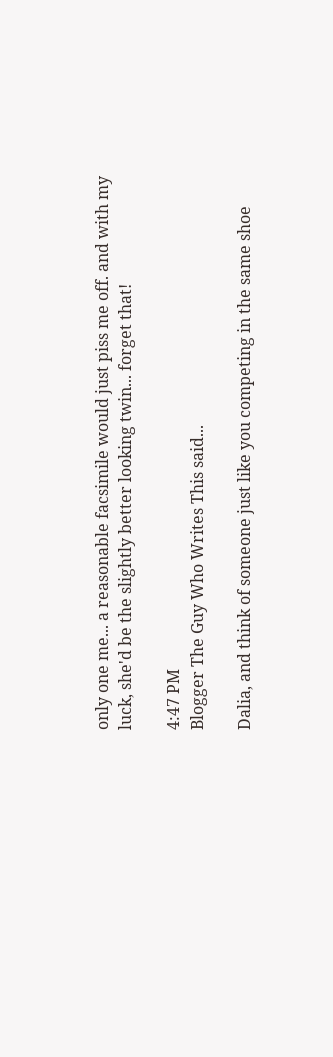only one me... a reasonable facsimile would just piss me off. and with my luck, she'd be the slightly better looking twin... forget that!

4:47 PM
Blogger The Guy Who Writes This said...

Dalia, and think of someone just like you competing in the same shoe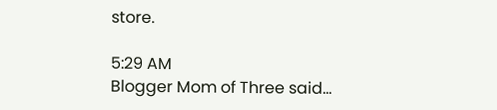store.

5:29 AM
Blogger Mom of Three said...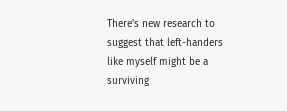There's new research to suggest that left-handers like myself might be a surviving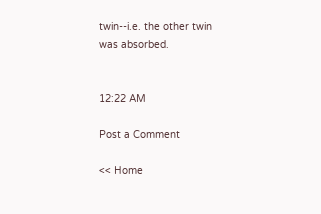twin--i.e. the other twin was absorbed.


12:22 AM

Post a Comment

<< Home